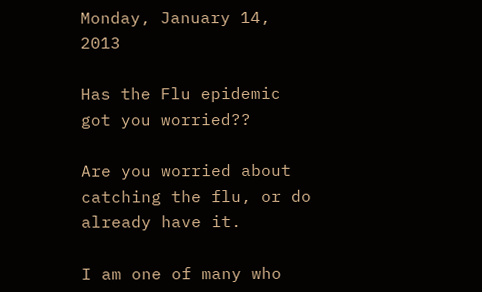Monday, January 14, 2013

Has the Flu epidemic got you worried??

Are you worried about catching the flu, or do already have it.

I am one of many who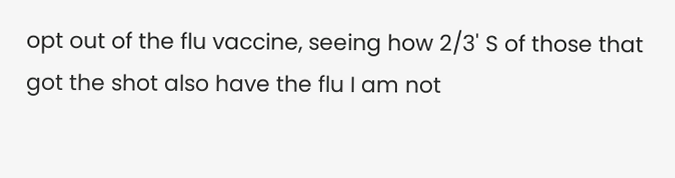opt out of the flu vaccine, seeing how 2/3' S of those that got the shot also have the flu I am not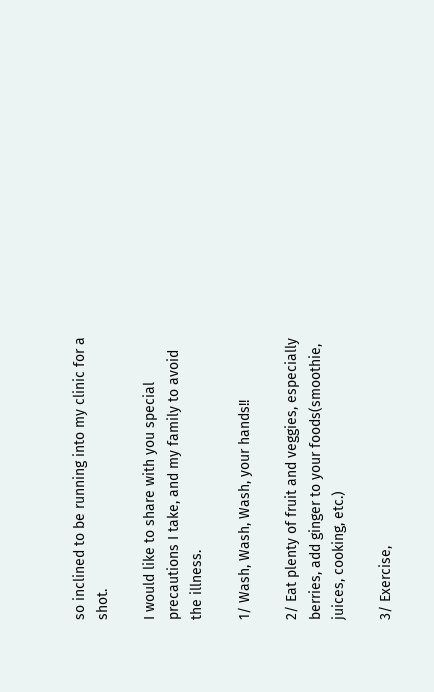so inclined to be running into my clinic for a shot.

I would like to share with you special precautions I take, and my family to avoid the illness.

1/ Wash, Wash, Wash, your hands!!

2/ Eat plenty of fruit and veggies, especially berries, add ginger to your foods(smoothie, juices, cooking, etc.)

3/ Exercise,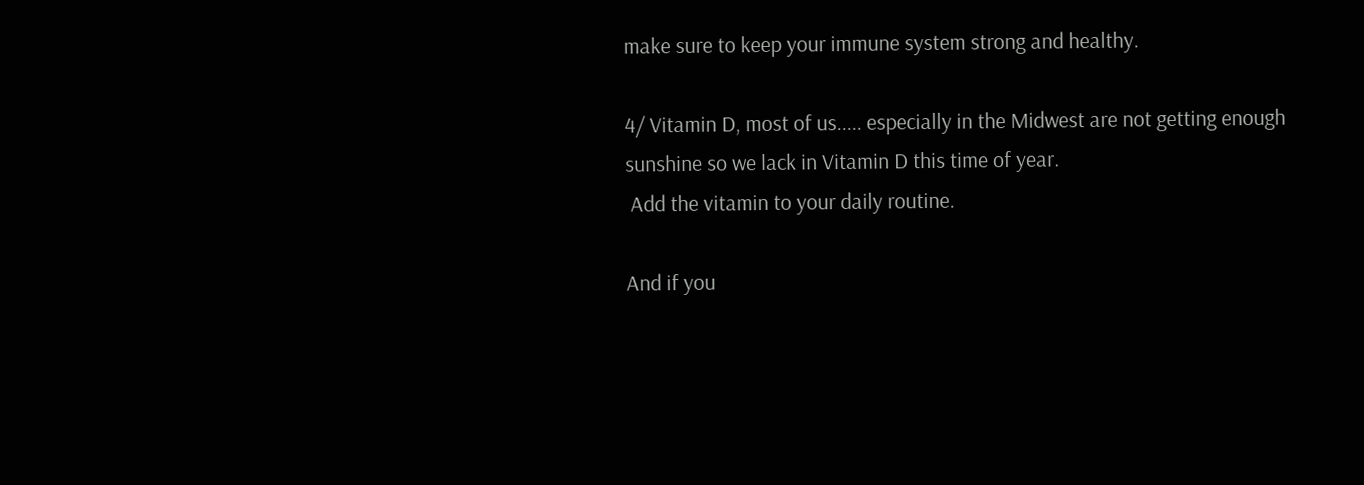make sure to keep your immune system strong and healthy.

4/ Vitamin D, most of us..... especially in the Midwest are not getting enough sunshine so we lack in Vitamin D this time of year.
 Add the vitamin to your daily routine.

And if you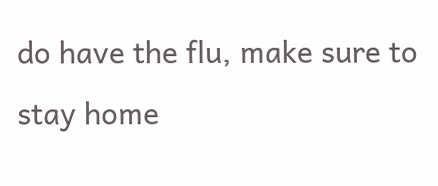do have the flu, make sure to stay home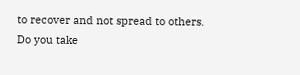to recover and not spread to others.
Do you take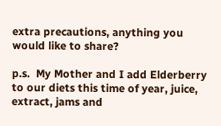extra precautions, anything you would like to share?

p.s.  My Mother and I add Elderberry to our diets this time of year, juice, extract, jams and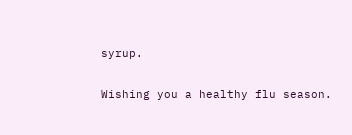syrup.

Wishing you a healthy flu season.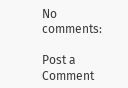No comments:

Post a Comment